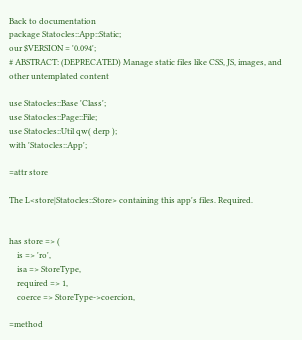Back to documentation
package Statocles::App::Static;
our $VERSION = '0.094';
# ABSTRACT: (DEPRECATED) Manage static files like CSS, JS, images, and other untemplated content

use Statocles::Base 'Class';
use Statocles::Page::File;
use Statocles::Util qw( derp );
with 'Statocles::App';

=attr store

The L<store|Statocles::Store> containing this app's files. Required.


has store => (
    is => 'ro',
    isa => StoreType,
    required => 1,
    coerce => StoreType->coercion,

=method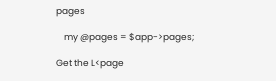pages

    my @pages = $app->pages;

Get the L<page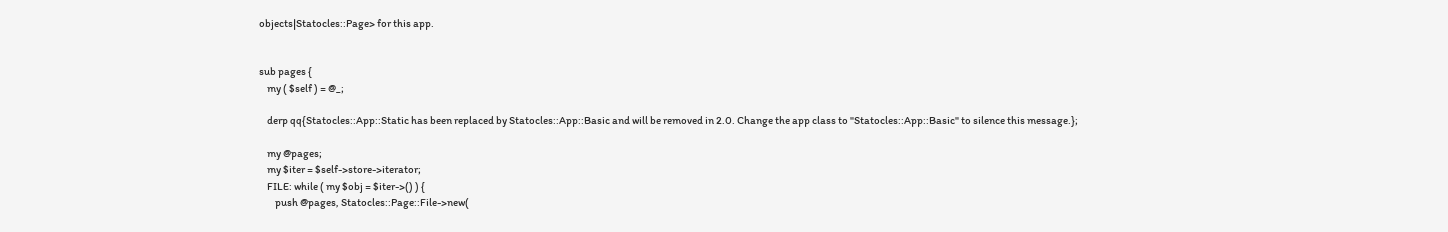objects|Statocles::Page> for this app.


sub pages {
    my ( $self ) = @_;

    derp qq{Statocles::App::Static has been replaced by Statocles::App::Basic and will be removed in 2.0. Change the app class to "Statocles::App::Basic" to silence this message.};

    my @pages;
    my $iter = $self->store->iterator;
    FILE: while ( my $obj = $iter->() ) {
        push @pages, Statocles::Page::File->new(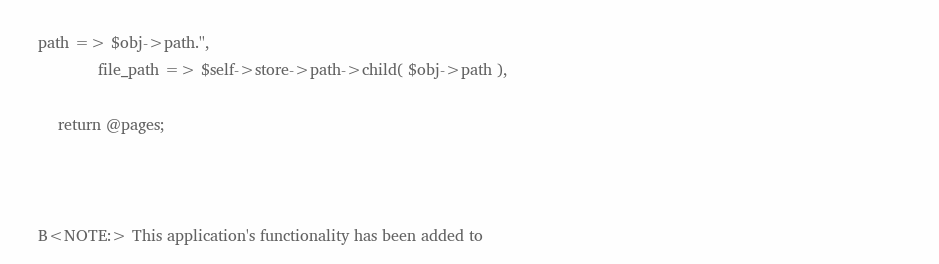path => $obj->path.'',
            file_path => $self->store->path->child( $obj->path ),

    return @pages;



B<NOTE:> This application's functionality has been added to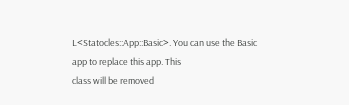L<Statocles::App::Basic>. You can use the Basic app to replace this app. This
class will be removed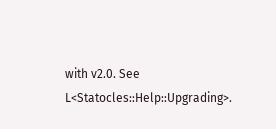with v2.0. See L<Statocles::Help::Upgrading>.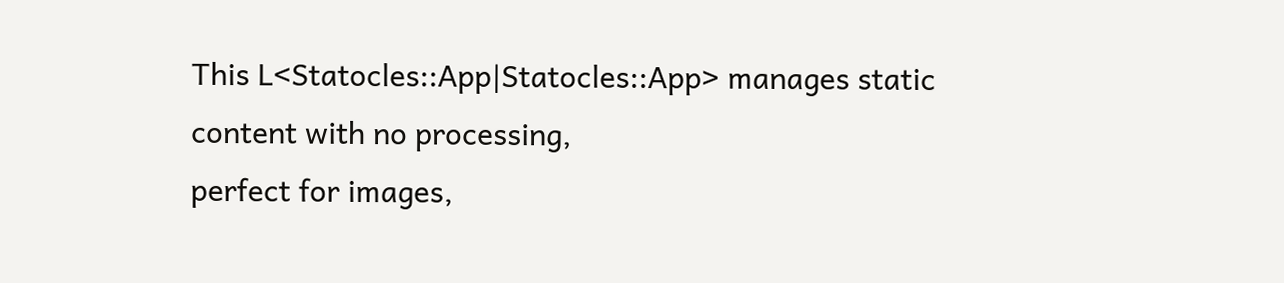This L<Statocles::App|Statocles::App> manages static content with no processing,
perfect for images,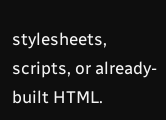stylesheets, scripts, or already-built HTML.